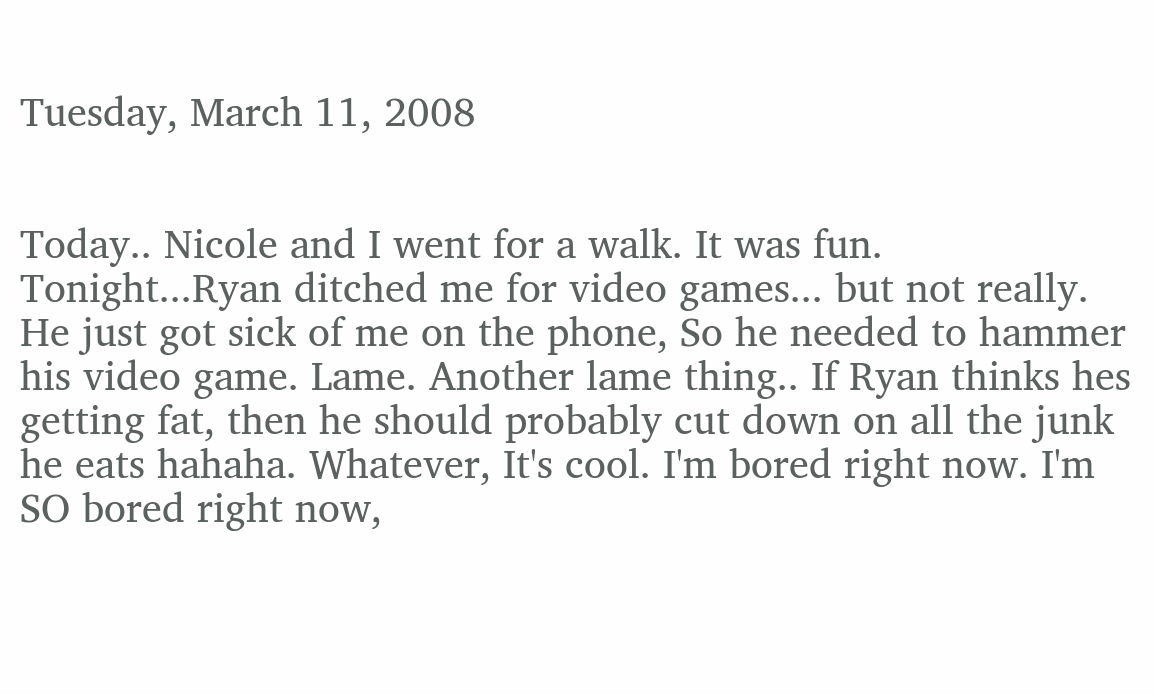Tuesday, March 11, 2008


Today.. Nicole and I went for a walk. It was fun.
Tonight...Ryan ditched me for video games... but not really. He just got sick of me on the phone, So he needed to hammer his video game. Lame. Another lame thing.. If Ryan thinks hes getting fat, then he should probably cut down on all the junk he eats hahaha. Whatever, It's cool. I'm bored right now. I'm SO bored right now,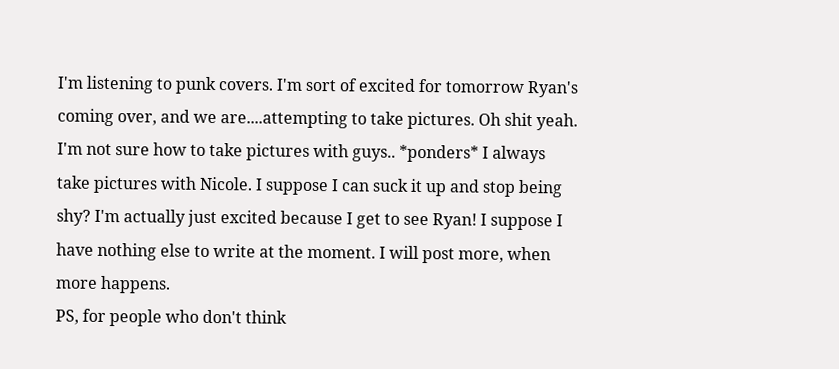I'm listening to punk covers. I'm sort of excited for tomorrow Ryan's coming over, and we are....attempting to take pictures. Oh shit yeah. I'm not sure how to take pictures with guys.. *ponders* I always take pictures with Nicole. I suppose I can suck it up and stop being shy? I'm actually just excited because I get to see Ryan! I suppose I have nothing else to write at the moment. I will post more, when more happens.
PS, for people who don't think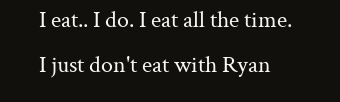I eat.. I do. I eat all the time.
I just don't eat with Ryan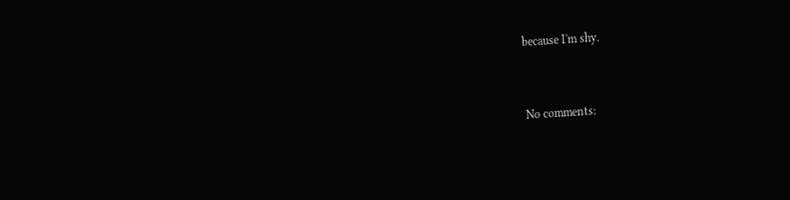because I'm shy.


No comments: